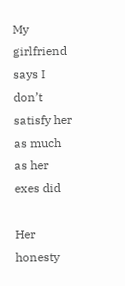My girlfriend says I don’t satisfy her as much as her exes did

Her honesty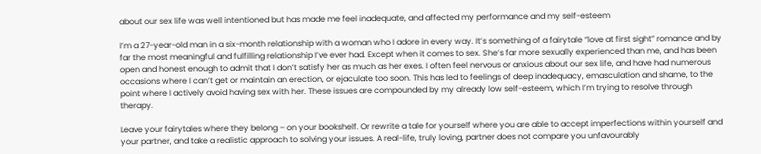about our sex life was well intentioned but has made me feel inadequate, and affected my performance and my self-esteem

I’m a 27-year-old man in a six-month relationship with a woman who I adore in every way. It’s something of a fairytale “love at first sight” romance and by far the most meaningful and fulfilling relationship I’ve ever had. Except when it comes to sex. She’s far more sexually experienced than me, and has been open and honest enough to admit that I don’t satisfy her as much as her exes. I often feel nervous or anxious about our sex life, and have had numerous occasions where I can’t get or maintain an erection, or ejaculate too soon. This has led to feelings of deep inadequacy, emasculation and shame, to the point where I actively avoid having sex with her. These issues are compounded by my already low self-esteem, which I’m trying to resolve through therapy.

Leave your fairytales where they belong – on your bookshelf. Or rewrite a tale for yourself where you are able to accept imperfections within yourself and your partner, and take a realistic approach to solving your issues. A real-life, truly loving, partner does not compare you unfavourably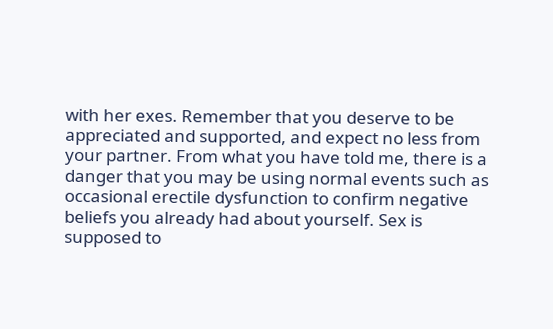with her exes. Remember that you deserve to be appreciated and supported, and expect no less from your partner. From what you have told me, there is a danger that you may be using normal events such as occasional erectile dysfunction to confirm negative beliefs you already had about yourself. Sex is supposed to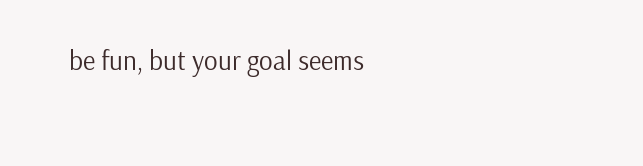be fun, but your goal seems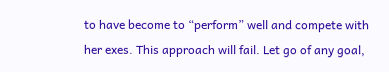to have become to “perform” well and compete with her exes. This approach will fail. Let go of any goal,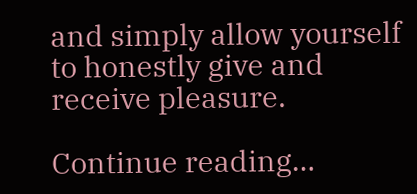and simply allow yourself to honestly give and receive pleasure.

Continue reading…